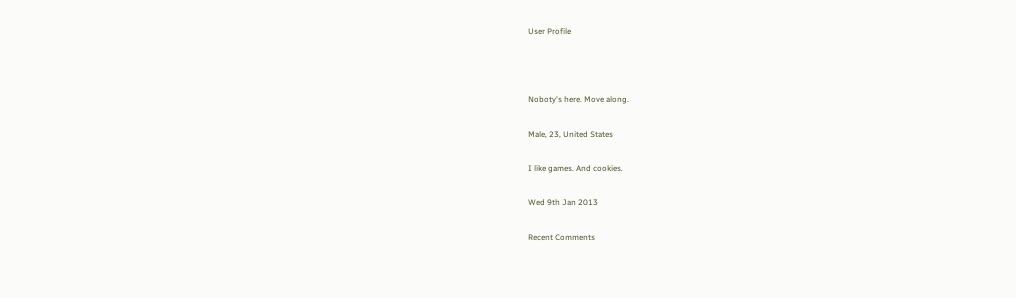User Profile



Noboty's here. Move along.

Male, 23, United States

I like games. And cookies.

Wed 9th Jan 2013

Recent Comments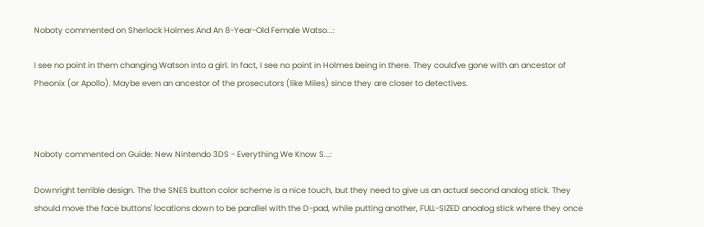Noboty commented on Sherlock Holmes And An 8-Year-Old Female Watso...:

I see no point in them changing Watson into a girl. In fact, I see no point in Holmes being in there. They could've gone with an ancestor of Pheonix (or Apollo). Maybe even an ancestor of the prosecutors (like Miles) since they are closer to detectives.



Noboty commented on Guide: New Nintendo 3DS - Everything We Know S...:

Downright terrible design. The the SNES button color scheme is a nice touch, but they need to give us an actual second analog stick. They should move the face buttons' locations down to be parallel with the D-pad, while putting another, FULL-SIZED anoalog stick where they once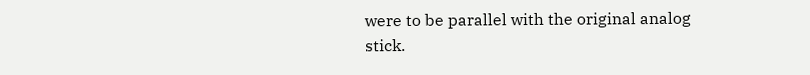were to be parallel with the original analog stick.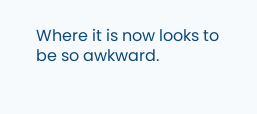Where it is now looks to be so awkward.